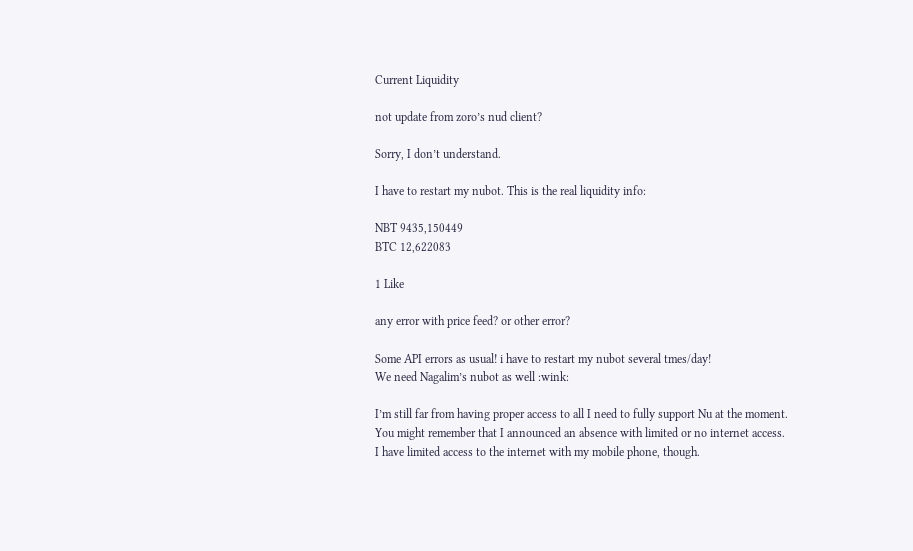Current Liquidity

not update from zoro’s nud client?

Sorry, I don’t understand.

I have to restart my nubot. This is the real liquidity info:

NBT 9435,150449
BTC 12,622083

1 Like

any error with price feed? or other error?

Some API errors as usual! i have to restart my nubot several tmes/day!
We need Nagalim’s nubot as well :wink:

I’m still far from having proper access to all I need to fully support Nu at the moment.
You might remember that I announced an absence with limited or no internet access.
I have limited access to the internet with my mobile phone, though.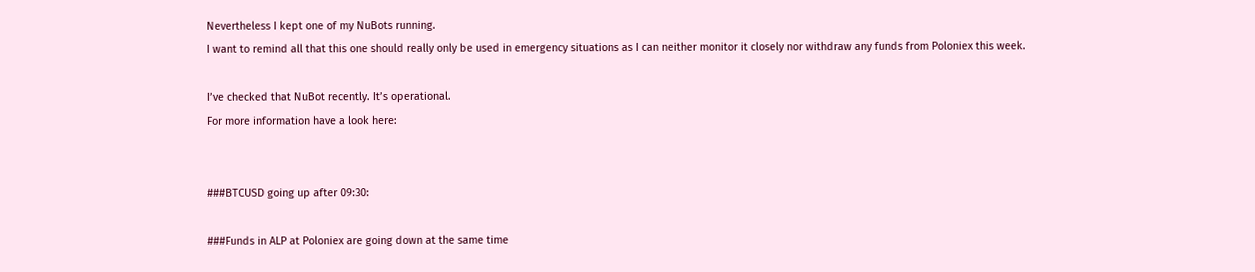Nevertheless I kept one of my NuBots running.
I want to remind all that this one should really only be used in emergency situations as I can neither monitor it closely nor withdraw any funds from Poloniex this week.

I’ve checked that NuBot recently. It’s operational.
For more information have a look here:


###BTCUSD going up after 09:30:

###Funds in ALP at Poloniex are going down at the same time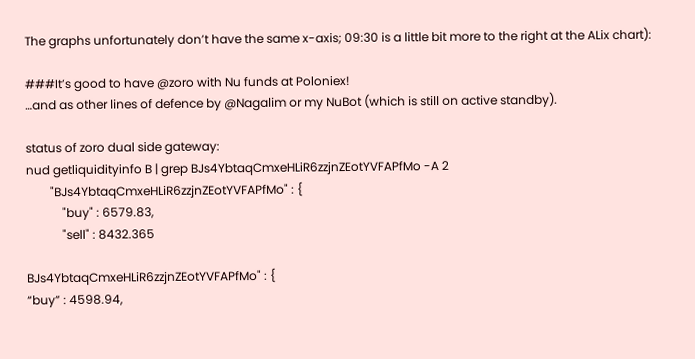The graphs unfortunately don’t have the same x-axis; 09:30 is a little bit more to the right at the ALix chart):

###It’s good to have @zoro with Nu funds at Poloniex!
…and as other lines of defence by @Nagalim or my NuBot (which is still on active standby).

status of zoro dual side gateway:
nud getliquidityinfo B | grep BJs4YbtaqCmxeHLiR6zzjnZEotYVFAPfMo -A 2
        "BJs4YbtaqCmxeHLiR6zzjnZEotYVFAPfMo" : {
            "buy" : 6579.83,
            "sell" : 8432.365

BJs4YbtaqCmxeHLiR6zzjnZEotYVFAPfMo" : {
“buy” : 4598.94,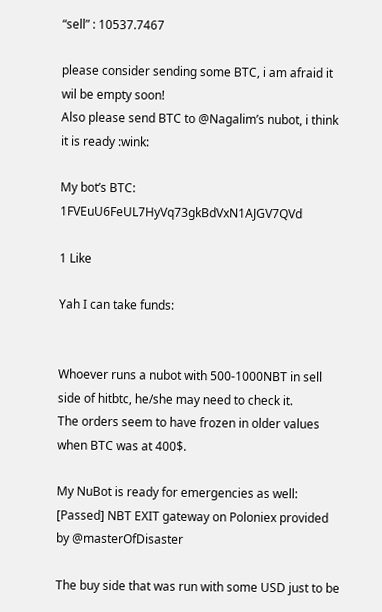“sell” : 10537.7467

please consider sending some BTC, i am afraid it wil be empty soon!
Also please send BTC to @Nagalim’s nubot, i think it is ready :wink:

My bot’s BTC: 1FVEuU6FeUL7HyVq73gkBdVxN1AJGV7QVd

1 Like

Yah I can take funds:


Whoever runs a nubot with 500-1000NBT in sell side of hitbtc, he/she may need to check it.
The orders seem to have frozen in older values when BTC was at 400$.

My NuBot is ready for emergencies as well: [Passed] NBT EXIT gateway on Poloniex provided by @masterOfDisaster

The buy side that was run with some USD just to be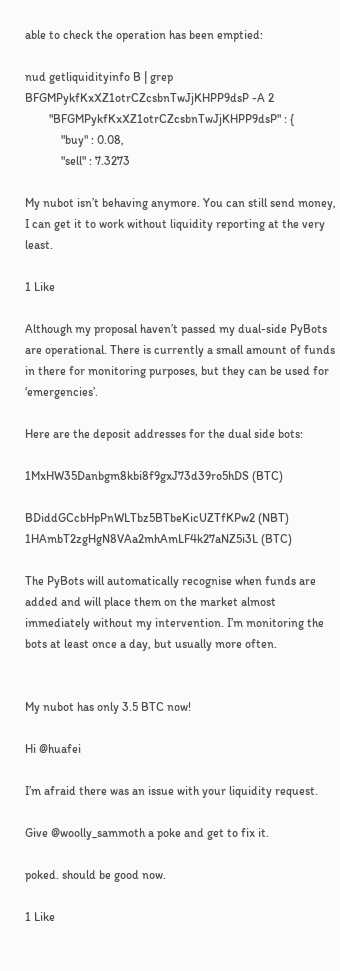able to check the operation has been emptied:

nud getliquidityinfo B | grep BFGMPykfKxXZ1otrCZcsbnTwJjKHPP9dsP -A 2
        "BFGMPykfKxXZ1otrCZcsbnTwJjKHPP9dsP" : {
            "buy" : 0.08,
            "sell" : 7.3273

My nubot isn’t behaving anymore. You can still send money, I can get it to work without liquidity reporting at the very least.

1 Like

Although my proposal haven’t passed my dual-side PyBots are operational. There is currently a small amount of funds in there for monitoring purposes, but they can be used for ‘emergencies’.

Here are the deposit addresses for the dual side bots:

1MxHW35Danbgm8kbi8f9gxJ73d39ro5hDS (BTC)

BDiddGCcbHpPnWLTbz5BTbeKicUZTfKPw2 (NBT)
1HAmbT2zgHgN8VAa2mhAmLF4k27aNZ5i3L (BTC)

The PyBots will automatically recognise when funds are added and will place them on the market almost immediately without my intervention. I’m monitoring the bots at least once a day, but usually more often.


My nubot has only 3.5 BTC now!

Hi @huafei

I’m afraid there was an issue with your liquidity request.

Give @woolly_sammoth a poke and get to fix it.

poked. should be good now.

1 Like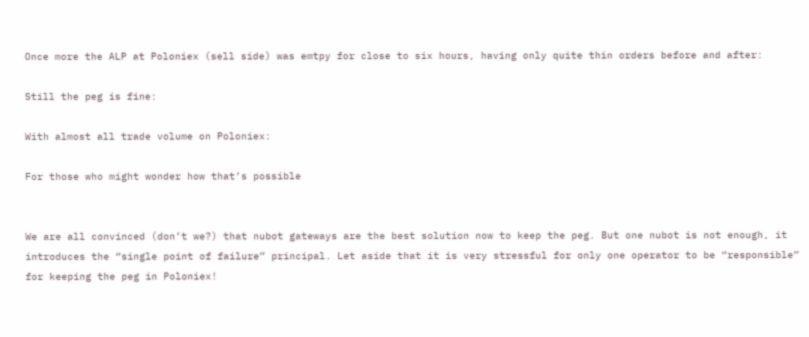Once more the ALP at Poloniex (sell side) was emtpy for close to six hours, having only quite thin orders before and after:

Still the peg is fine:

With almost all trade volume on Poloniex:

For those who might wonder how that’s possible


We are all convinced (don’t we?) that nubot gateways are the best solution now to keep the peg. But one nubot is not enough, it introduces the “single point of failure” principal. Let aside that it is very stressful for only one operator to be “responsible” for keeping the peg in Poloniex!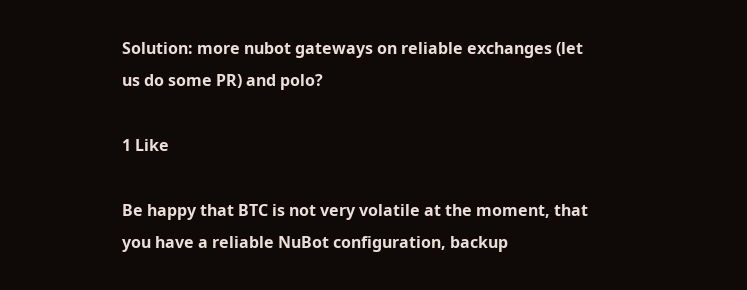Solution: more nubot gateways on reliable exchanges (let us do some PR) and polo?

1 Like

Be happy that BTC is not very volatile at the moment, that you have a reliable NuBot configuration, backup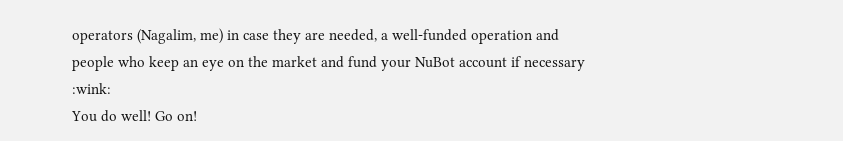operators (Nagalim, me) in case they are needed, a well-funded operation and people who keep an eye on the market and fund your NuBot account if necessary :wink:
You do well! Go on!